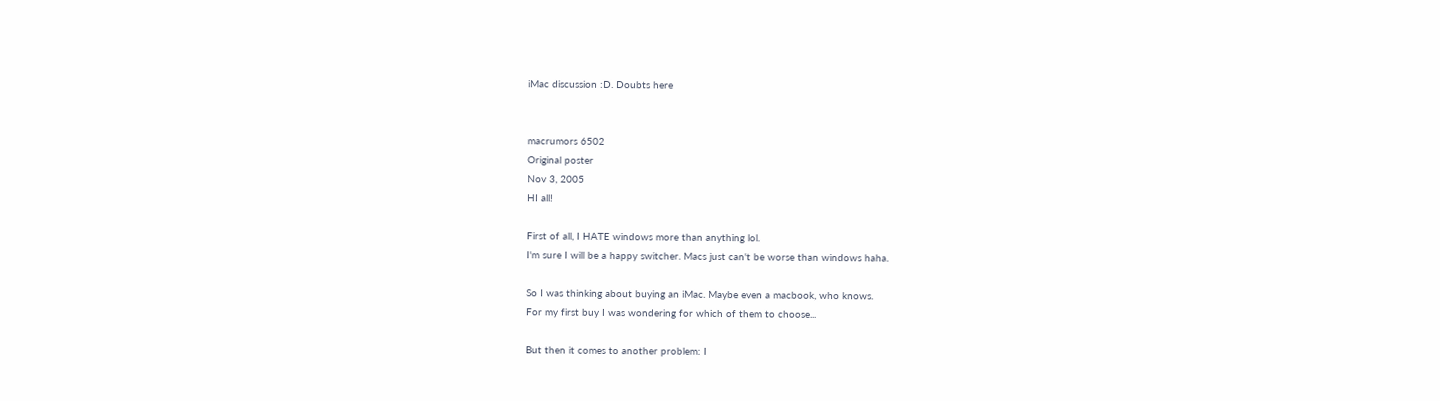iMac discussion :D. Doubts here


macrumors 6502
Original poster
Nov 3, 2005
HI all!

First of all, I HATE windows more than anything lol.
I'm sure I will be a happy switcher. Macs just can't be worse than windows haha.

So I was thinking about buying an iMac. Maybe even a macbook, who knows.
For my first buy I was wondering for which of them to choose...

But then it comes to another problem: I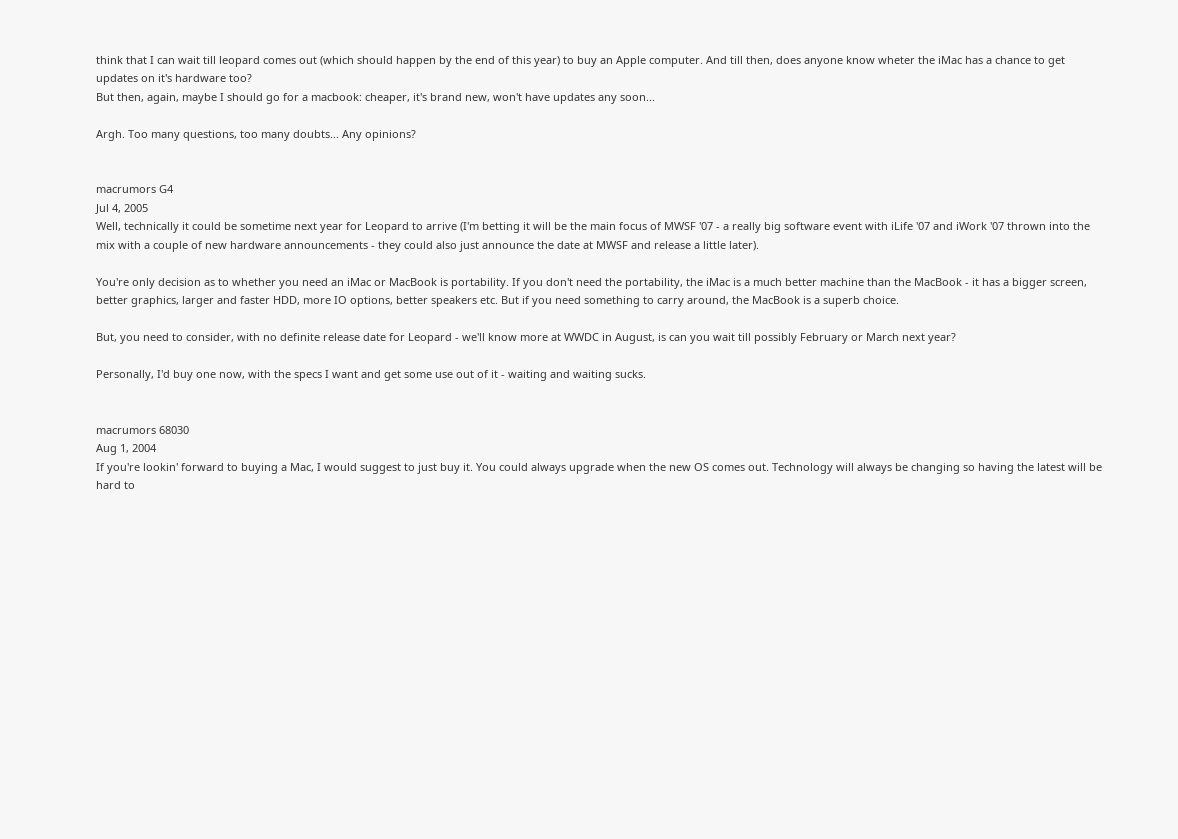think that I can wait till leopard comes out (which should happen by the end of this year) to buy an Apple computer. And till then, does anyone know wheter the iMac has a chance to get updates on it's hardware too?
But then, again, maybe I should go for a macbook: cheaper, it's brand new, won't have updates any soon...

Argh. Too many questions, too many doubts... Any opinions?


macrumors G4
Jul 4, 2005
Well, technically it could be sometime next year for Leopard to arrive (I'm betting it will be the main focus of MWSF '07 - a really big software event with iLife '07 and iWork '07 thrown into the mix with a couple of new hardware announcements - they could also just announce the date at MWSF and release a little later).

You're only decision as to whether you need an iMac or MacBook is portability. If you don't need the portability, the iMac is a much better machine than the MacBook - it has a bigger screen, better graphics, larger and faster HDD, more IO options, better speakers etc. But if you need something to carry around, the MacBook is a superb choice.

But, you need to consider, with no definite release date for Leopard - we'll know more at WWDC in August, is can you wait till possibly February or March next year?

Personally, I'd buy one now, with the specs I want and get some use out of it - waiting and waiting sucks.


macrumors 68030
Aug 1, 2004
If you're lookin' forward to buying a Mac, I would suggest to just buy it. You could always upgrade when the new OS comes out. Technology will always be changing so having the latest will be hard to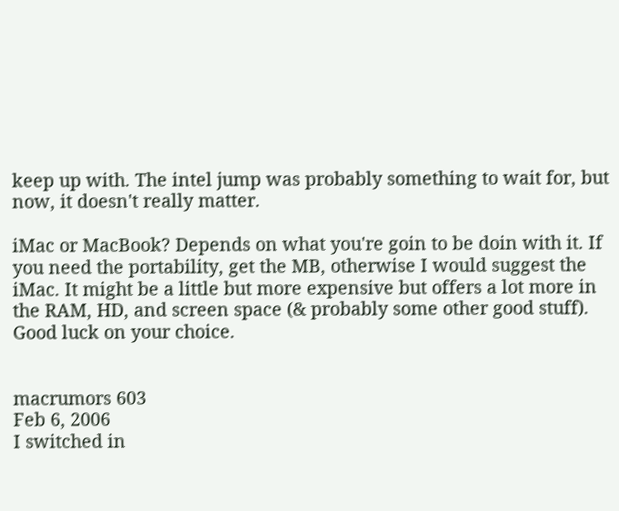keep up with. The intel jump was probably something to wait for, but now, it doesn't really matter.

iMac or MacBook? Depends on what you're goin to be doin with it. If you need the portability, get the MB, otherwise I would suggest the iMac. It might be a little but more expensive but offers a lot more in the RAM, HD, and screen space (& probably some other good stuff). Good luck on your choice.


macrumors 603
Feb 6, 2006
I switched in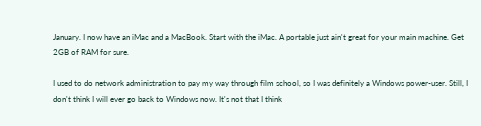January. I now have an iMac and a MacBook. Start with the iMac. A portable just ain't great for your main machine. Get 2GB of RAM for sure.

I used to do network administration to pay my way through film school, so I was definitely a Windows power-user. Still, I don't think I will ever go back to Windows now. It's not that I think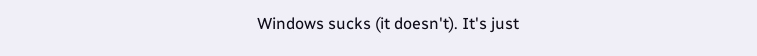Windows sucks (it doesn't). It's just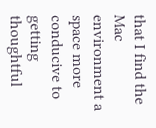that I find the Mac environment a space more conducive to getting thoughtful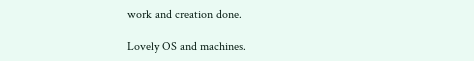work and creation done.

Lovely OS and machines.